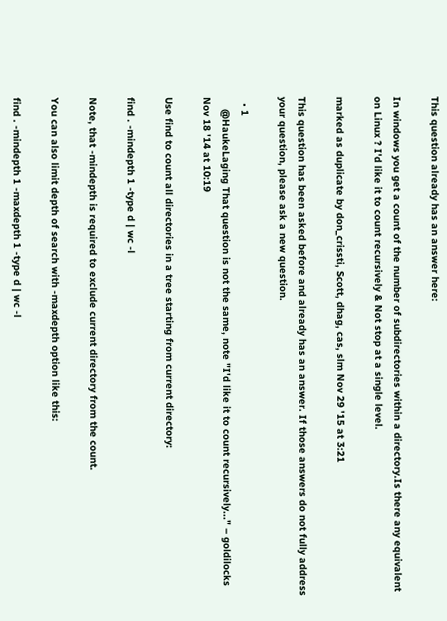This question already has an answer here:

In windows you get a count of the number of subdirectories within a directory.Is there any equivalent on Linux ? I'd like it to count recursively & Not stop at a single level.

marked as duplicate by don_crissti, Scott, dhag, cas, slm Nov 29 '15 at 3:21

This question has been asked before and already has an answer. If those answers do not fully address your question, please ask a new question.

  • 1
    @HaukeLaging That question is not the same, note "I'd like it to count recursively..." – goldilocks Nov 18 '14 at 10:19

Use find to count all directories in a tree starting from current directory:

find . -mindepth 1 -type d | wc -l

Note, that -mindepth is required to exclude current directory from the count.

You can also limit depth of search with -maxdepth option like this:

find . -mindepth 1 -maxdepth 1 -type d | wc -l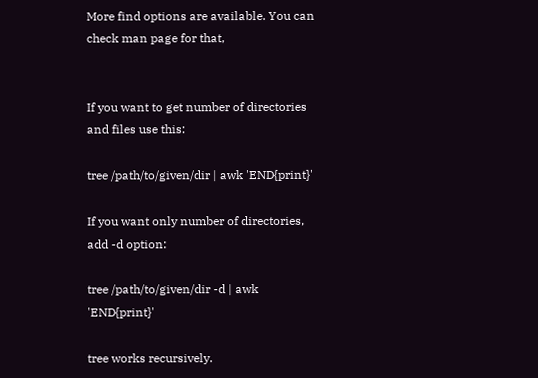More find options are available. You can check man page for that,


If you want to get number of directories and files use this:

tree /path/to/given/dir | awk 'END{print}'

If you want only number of directories, add -d option:

tree /path/to/given/dir -d | awk 'END{print}'

tree works recursively.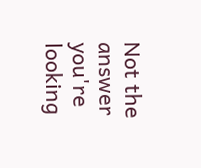Not the answer you're looking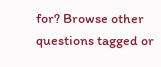for? Browse other questions tagged or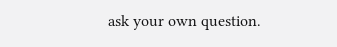ask your own question.